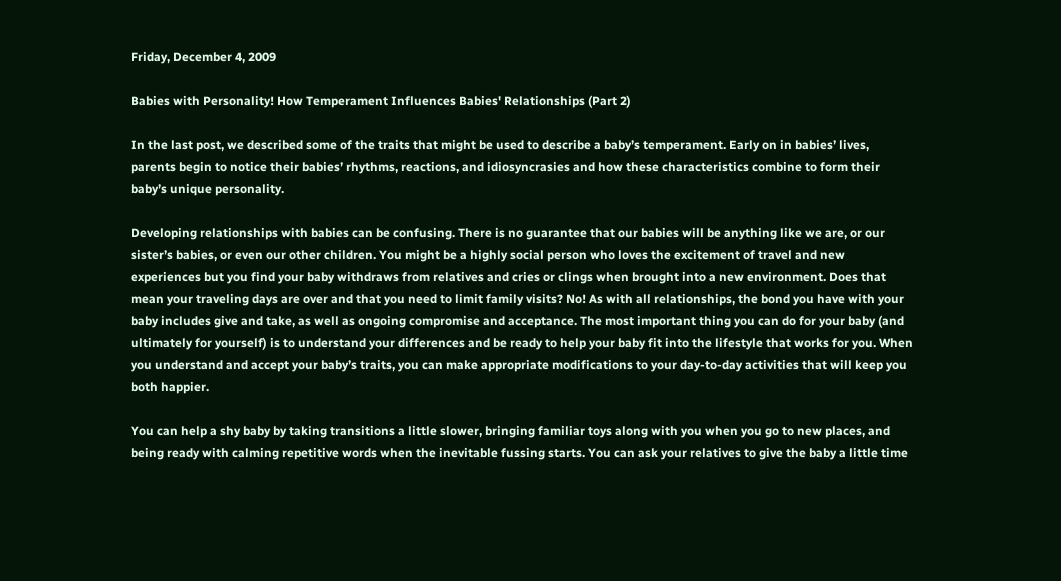Friday, December 4, 2009

Babies with Personality! How Temperament Influences Babies' Relationships (Part 2)

In the last post, we described some of the traits that might be used to describe a baby’s temperament. Early on in babies’ lives, parents begin to notice their babies’ rhythms, reactions, and idiosyncrasies and how these characteristics combine to form their baby’s unique personality.

Developing relationships with babies can be confusing. There is no guarantee that our babies will be anything like we are, or our sister’s babies, or even our other children. You might be a highly social person who loves the excitement of travel and new experiences but you find your baby withdraws from relatives and cries or clings when brought into a new environment. Does that mean your traveling days are over and that you need to limit family visits? No! As with all relationships, the bond you have with your baby includes give and take, as well as ongoing compromise and acceptance. The most important thing you can do for your baby (and ultimately for yourself) is to understand your differences and be ready to help your baby fit into the lifestyle that works for you. When you understand and accept your baby’s traits, you can make appropriate modifications to your day-to-day activities that will keep you both happier.

You can help a shy baby by taking transitions a little slower, bringing familiar toys along with you when you go to new places, and being ready with calming repetitive words when the inevitable fussing starts. You can ask your relatives to give the baby a little time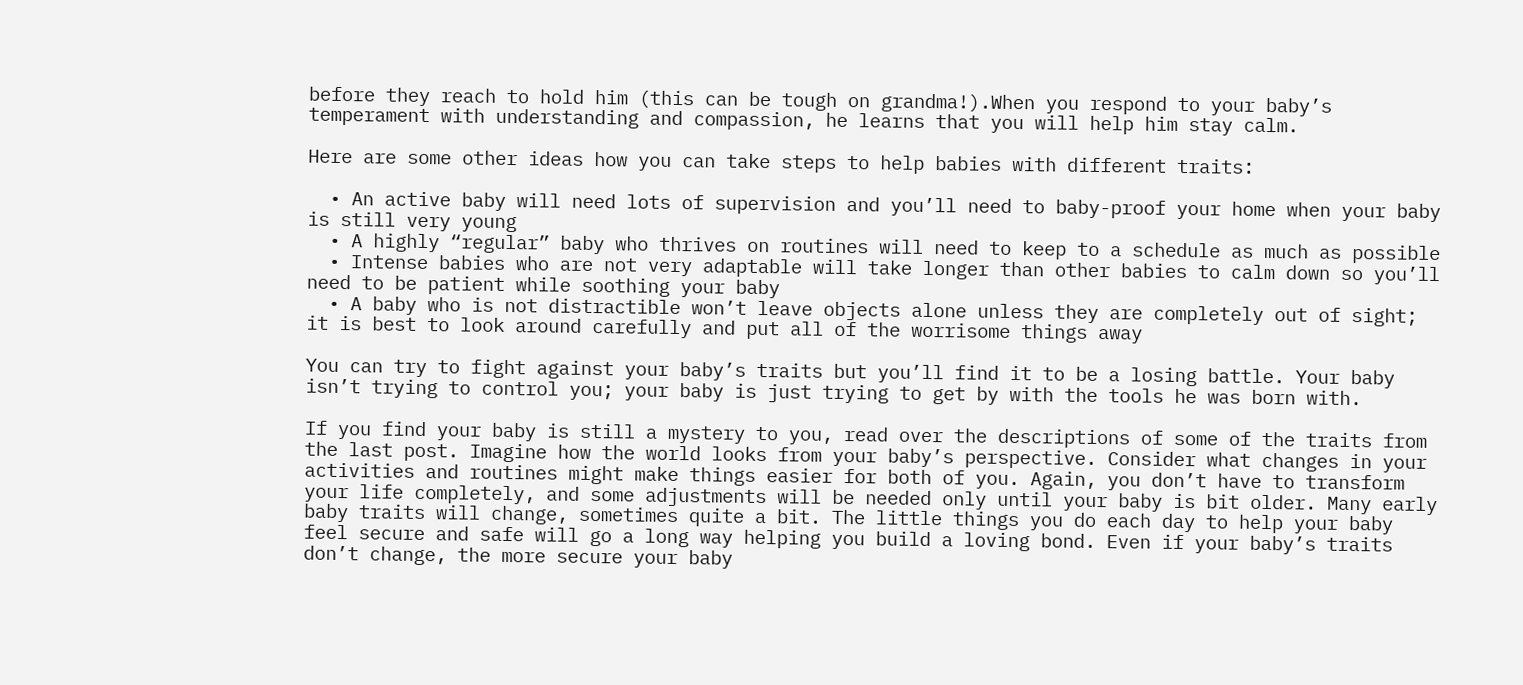before they reach to hold him (this can be tough on grandma!).When you respond to your baby’s temperament with understanding and compassion, he learns that you will help him stay calm.

Here are some other ideas how you can take steps to help babies with different traits:

  • An active baby will need lots of supervision and you’ll need to baby-proof your home when your baby is still very young
  • A highly “regular” baby who thrives on routines will need to keep to a schedule as much as possible
  • Intense babies who are not very adaptable will take longer than other babies to calm down so you’ll need to be patient while soothing your baby
  • A baby who is not distractible won’t leave objects alone unless they are completely out of sight; it is best to look around carefully and put all of the worrisome things away

You can try to fight against your baby’s traits but you’ll find it to be a losing battle. Your baby isn’t trying to control you; your baby is just trying to get by with the tools he was born with.

If you find your baby is still a mystery to you, read over the descriptions of some of the traits from the last post. Imagine how the world looks from your baby’s perspective. Consider what changes in your activities and routines might make things easier for both of you. Again, you don’t have to transform your life completely, and some adjustments will be needed only until your baby is bit older. Many early baby traits will change, sometimes quite a bit. The little things you do each day to help your baby feel secure and safe will go a long way helping you build a loving bond. Even if your baby’s traits don’t change, the more secure your baby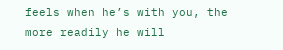feels when he’s with you, the more readily he will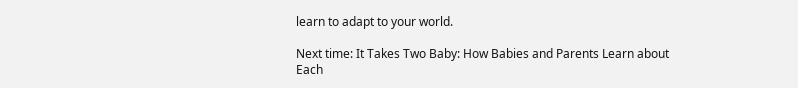learn to adapt to your world.

Next time: It Takes Two Baby: How Babies and Parents Learn about Each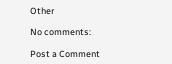Other

No comments:

Post a Comment